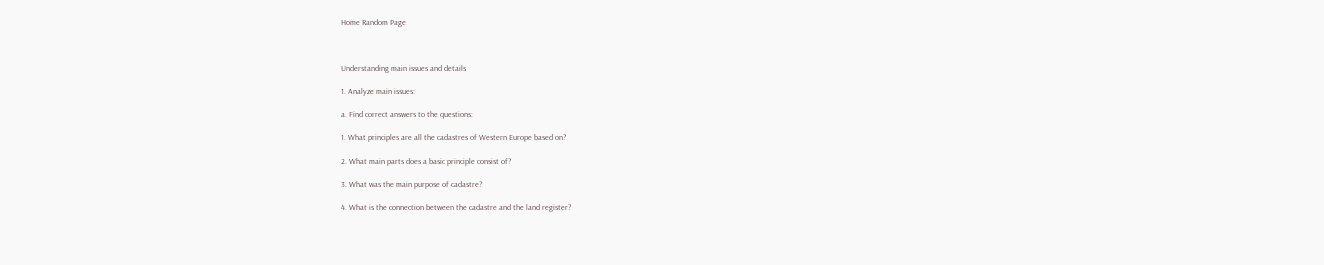Home Random Page



Understanding main issues and details

1. Analyze main issues:

a. Find correct answers to the questions:

1. What principles are all the cadastres of Western Europe based on?

2. What main parts does a basic principle consist of?

3. What was the main purpose of cadastre?

4. What is the connection between the cadastre and the land register?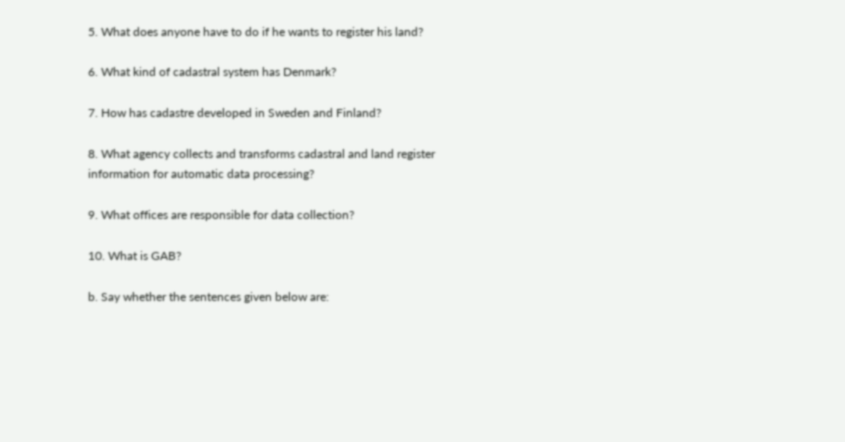5. What does anyone have to do if he wants to register his land?

6. What kind of cadastral system has Denmark?

7. How has cadastre developed in Sweden and Finland?

8. What agency collects and transforms cadastral and land register information for automatic data processing?

9. What offices are responsible for data collection?

10. What is GAB?

b. Say whether the sentences given below are: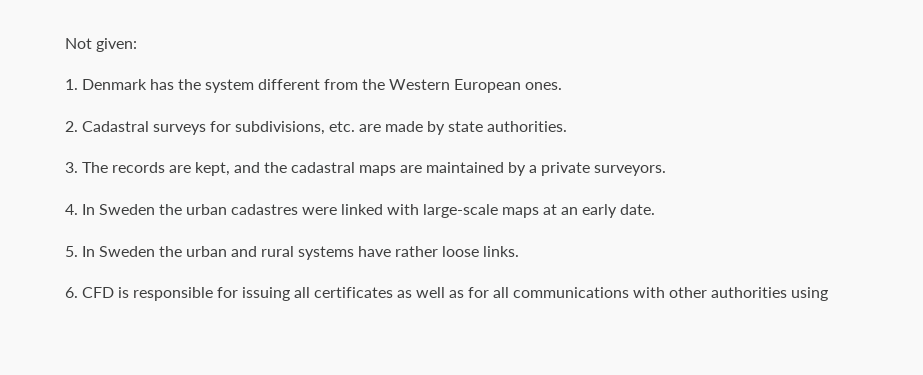Not given:

1. Denmark has the system different from the Western European ones.

2. Cadastral surveys for subdivisions, etc. are made by state authorities.

3. The records are kept, and the cadastral maps are maintained by a private surveyors.

4. In Sweden the urban cadastres were linked with large-scale maps at an early date.

5. In Sweden the urban and rural systems have rather loose links.

6. CFD is responsible for issuing all certificates as well as for all communications with other authorities using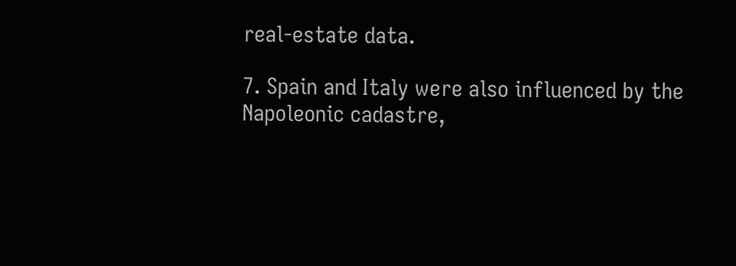real-estate data.

7. Spain and Italy were also influenced by the Napoleonic cadastre,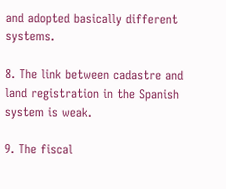and adopted basically different systems.

8. The link between cadastre and land registration in the Spanish system is weak.

9. The fiscal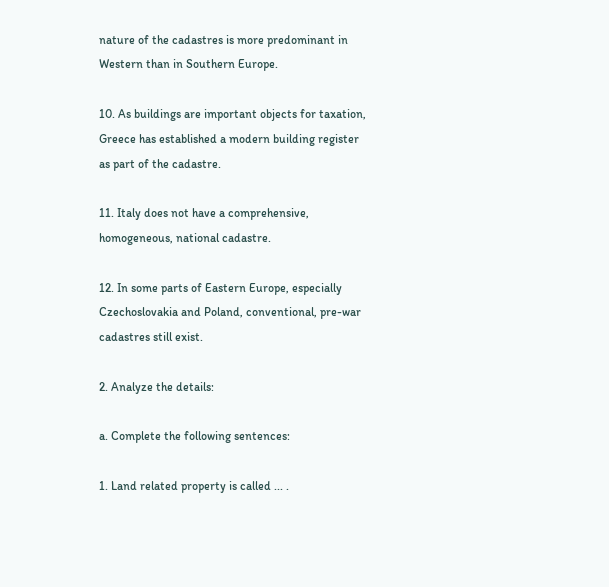nature of the cadastres is more predominant in Western than in Southern Europe.

10. As buildings are important objects for taxation, Greece has established a modern building register as part of the cadastre.

11. Italy does not have a comprehensive, homogeneous, national cadastre.

12. In some parts of Eastern Europe, especially Czechoslovakia and Poland, conventional, pre-war cadastres still exist.

2. Analyze the details:

a. Complete the following sentences:

1. Land related property is called ... .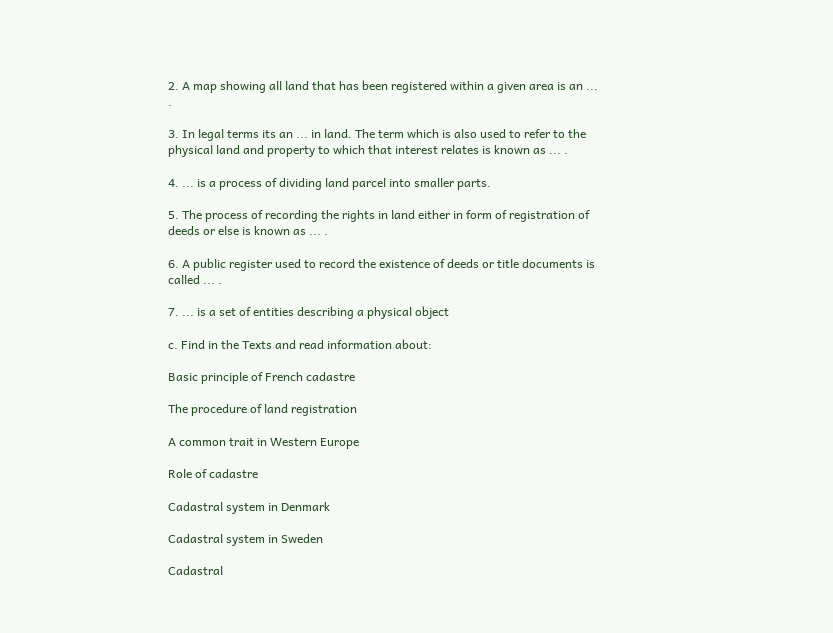2. A map showing all land that has been registered within a given area is an ... .

3. In legal terms its an ... in land. The term which is also used to refer to the physical land and property to which that interest relates is known as ... .

4. ... is a process of dividing land parcel into smaller parts.

5. The process of recording the rights in land either in form of registration of deeds or else is known as ... .

6. A public register used to record the existence of deeds or title documents is called ... .

7. ... is a set of entities describing a physical object

c. Find in the Texts and read information about:

Basic principle of French cadastre

The procedure of land registration

A common trait in Western Europe

Role of cadastre

Cadastral system in Denmark

Cadastral system in Sweden

Cadastral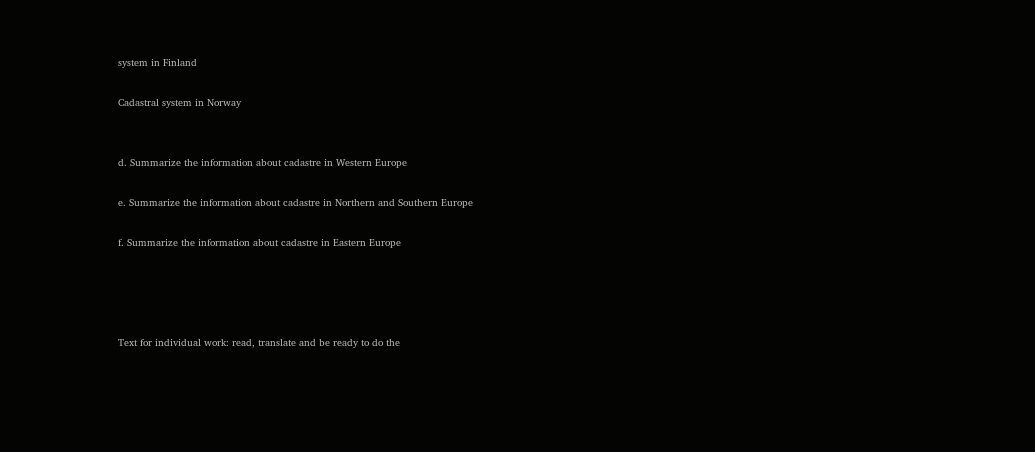system in Finland

Cadastral system in Norway


d. Summarize the information about cadastre in Western Europe

e. Summarize the information about cadastre in Northern and Southern Europe

f. Summarize the information about cadastre in Eastern Europe




Text for individual work: read, translate and be ready to do the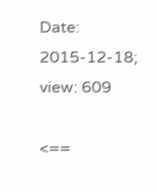Date: 2015-12-18; view: 609

<==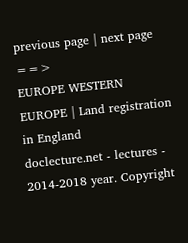previous page | next page ==>
EUROPE WESTERN EUROPE | Land registration in England
doclecture.net - lectures - 2014-2018 year. Copyright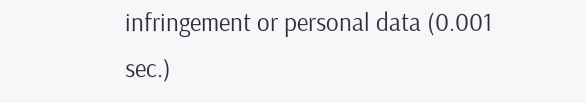infringement or personal data (0.001 sec.)